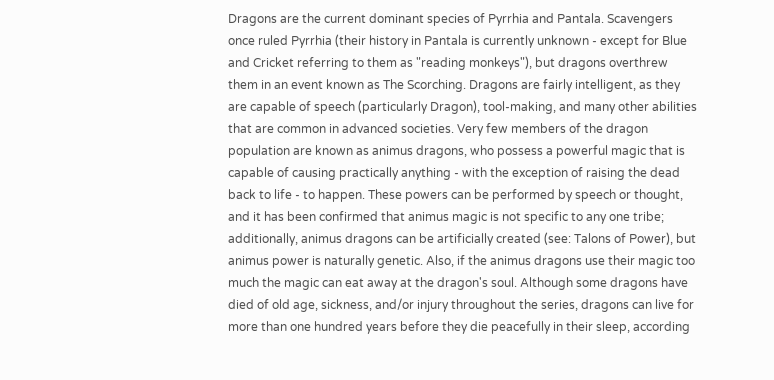Dragons are the current dominant species of Pyrrhia and Pantala. Scavengers once ruled Pyrrhia (their history in Pantala is currently unknown - except for Blue and Cricket referring to them as "reading monkeys"), but dragons overthrew them in an event known as The Scorching. Dragons are fairly intelligent, as they are capable of speech (particularly Dragon), tool-making, and many other abilities that are common in advanced societies. Very few members of the dragon population are known as animus dragons, who possess a powerful magic that is capable of causing practically anything - with the exception of raising the dead back to life - to happen. These powers can be performed by speech or thought, and it has been confirmed that animus magic is not specific to any one tribe; additionally, animus dragons can be artificially created (see: Talons of Power), but animus power is naturally genetic. Also, if the animus dragons use their magic too much the magic can eat away at the dragon's soul. Although some dragons have died of old age, sickness, and/or injury throughout the series, dragons can live for more than one hundred years before they die peacefully in their sleep, according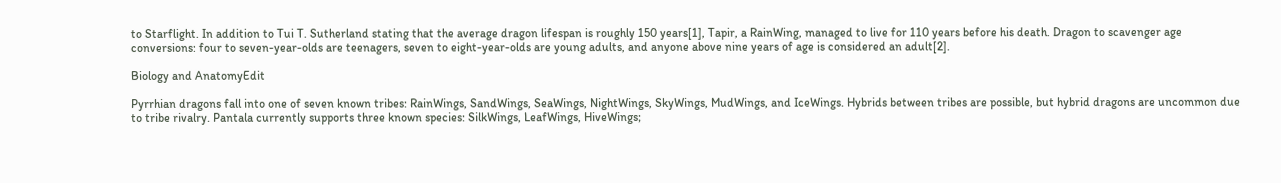to Starflight. In addition to Tui T. Sutherland stating that the average dragon lifespan is roughly 150 years[1], Tapir, a RainWing, managed to live for 110 years before his death. Dragon to scavenger age conversions: four to seven-year-olds are teenagers, seven to eight-year-olds are young adults, and anyone above nine years of age is considered an adult[2].

Biology and AnatomyEdit

Pyrrhian dragons fall into one of seven known tribes: RainWings, SandWings, SeaWings, NightWings, SkyWings, MudWings, and IceWings. Hybrids between tribes are possible, but hybrid dragons are uncommon due to tribe rivalry. Pantala currently supports three known species: SilkWings, LeafWings, HiveWings;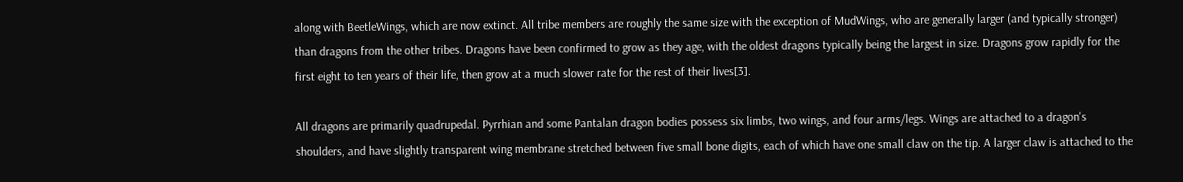along with BeetleWings, which are now extinct. All tribe members are roughly the same size with the exception of MudWings, who are generally larger (and typically stronger) than dragons from the other tribes. Dragons have been confirmed to grow as they age, with the oldest dragons typically being the largest in size. Dragons grow rapidly for the first eight to ten years of their life, then grow at a much slower rate for the rest of their lives[3].

All dragons are primarily quadrupedal. Pyrrhian and some Pantalan dragon bodies possess six limbs, two wings, and four arms/legs. Wings are attached to a dragon's shoulders, and have slightly transparent wing membrane stretched between five small bone digits, each of which have one small claw on the tip. A larger claw is attached to the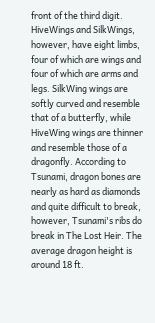front of the third digit. HiveWings and SilkWings, however, have eight limbs, four of which are wings and four of which are arms and legs. SilkWing wings are softly curved and resemble that of a butterfly, while HiveWing wings are thinner and resemble those of a dragonfly. According to Tsunami, dragon bones are nearly as hard as diamonds and quite difficult to break, however, Tsunami's ribs do break in The Lost Heir. The average dragon height is around 18 ft.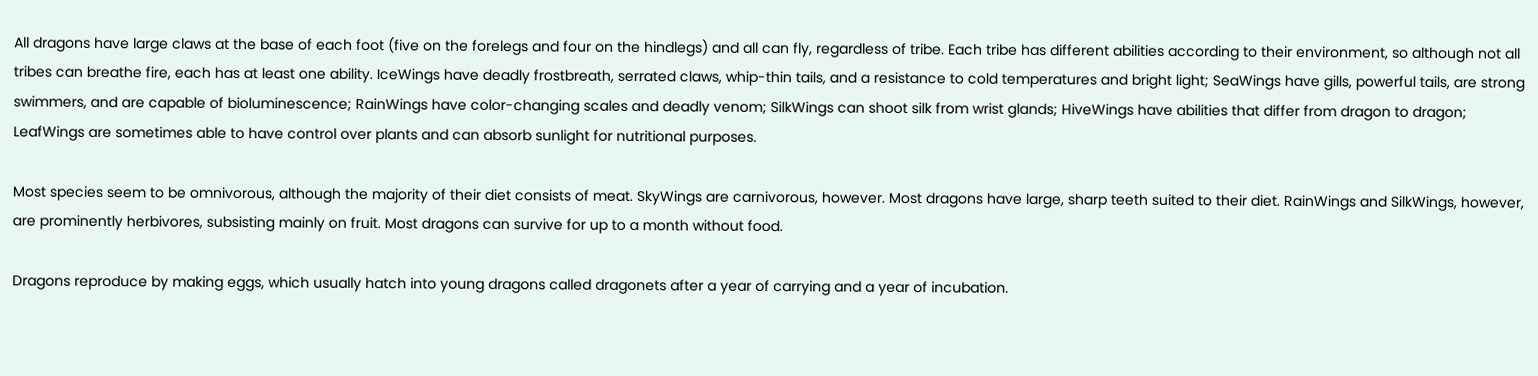All dragons have large claws at the base of each foot (five on the forelegs and four on the hindlegs) and all can fly, regardless of tribe. Each tribe has different abilities according to their environment, so although not all tribes can breathe fire, each has at least one ability. IceWings have deadly frostbreath, serrated claws, whip-thin tails, and a resistance to cold temperatures and bright light; SeaWings have gills, powerful tails, are strong swimmers, and are capable of bioluminescence; RainWings have color-changing scales and deadly venom; SilkWings can shoot silk from wrist glands; HiveWings have abilities that differ from dragon to dragon; LeafWings are sometimes able to have control over plants and can absorb sunlight for nutritional purposes.

Most species seem to be omnivorous, although the majority of their diet consists of meat. SkyWings are carnivorous, however. Most dragons have large, sharp teeth suited to their diet. RainWings and SilkWings, however, are prominently herbivores, subsisting mainly on fruit. Most dragons can survive for up to a month without food.

Dragons reproduce by making eggs, which usually hatch into young dragons called dragonets after a year of carrying and a year of incubation.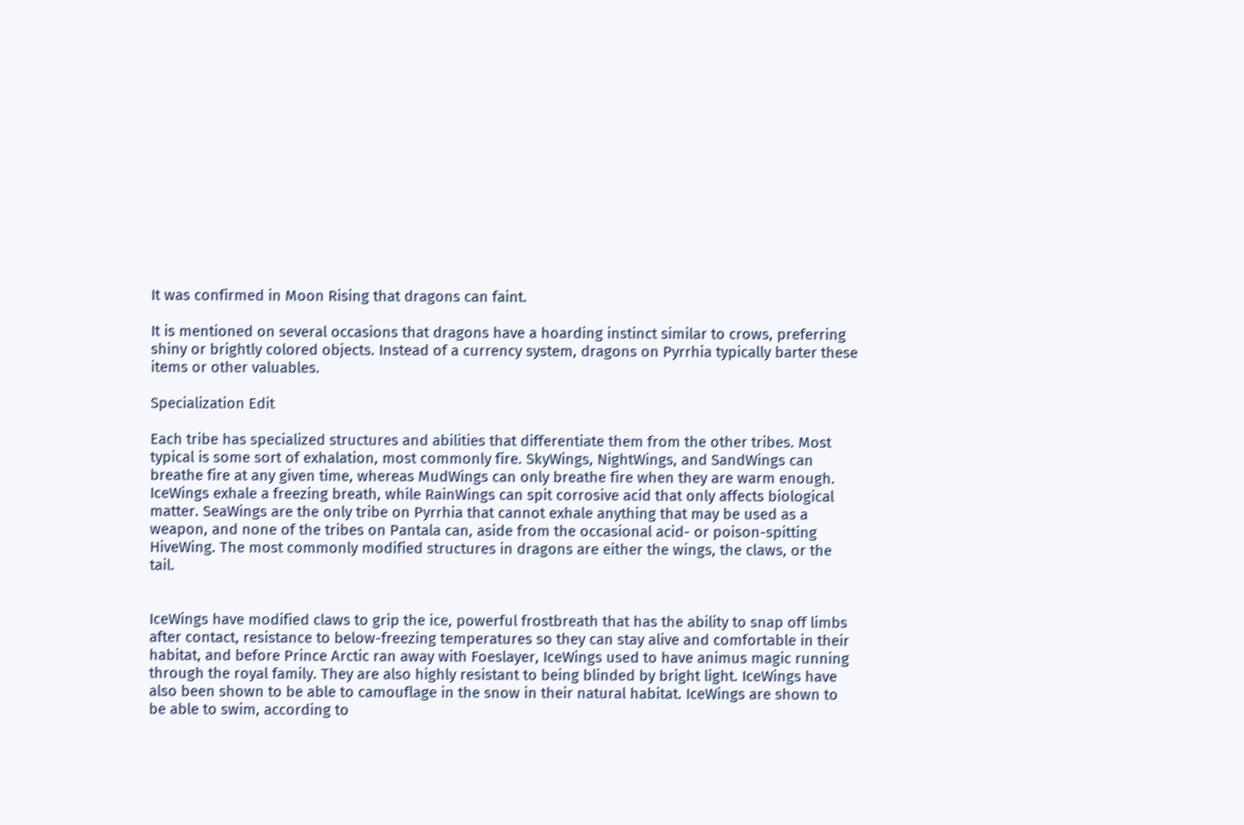It was confirmed in Moon Rising that dragons can faint.

It is mentioned on several occasions that dragons have a hoarding instinct similar to crows, preferring shiny or brightly colored objects. Instead of a currency system, dragons on Pyrrhia typically barter these items or other valuables.

Specialization Edit

Each tribe has specialized structures and abilities that differentiate them from the other tribes. Most typical is some sort of exhalation, most commonly fire. SkyWings, NightWings, and SandWings can breathe fire at any given time, whereas MudWings can only breathe fire when they are warm enough. IceWings exhale a freezing breath, while RainWings can spit corrosive acid that only affects biological matter. SeaWings are the only tribe on Pyrrhia that cannot exhale anything that may be used as a weapon, and none of the tribes on Pantala can, aside from the occasional acid- or poison-spitting HiveWing. The most commonly modified structures in dragons are either the wings, the claws, or the tail.


IceWings have modified claws to grip the ice, powerful frostbreath that has the ability to snap off limbs after contact, resistance to below-freezing temperatures so they can stay alive and comfortable in their habitat, and before Prince Arctic ran away with Foeslayer, IceWings used to have animus magic running through the royal family. They are also highly resistant to being blinded by bright light. IceWings have also been shown to be able to camouflage in the snow in their natural habitat. IceWings are shown to be able to swim, according to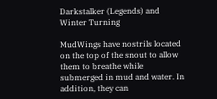Darkstalker (Legends) and Winter Turning

MudWings have nostrils located on the top of the snout to allow them to breathe while submerged in mud and water. In addition, they can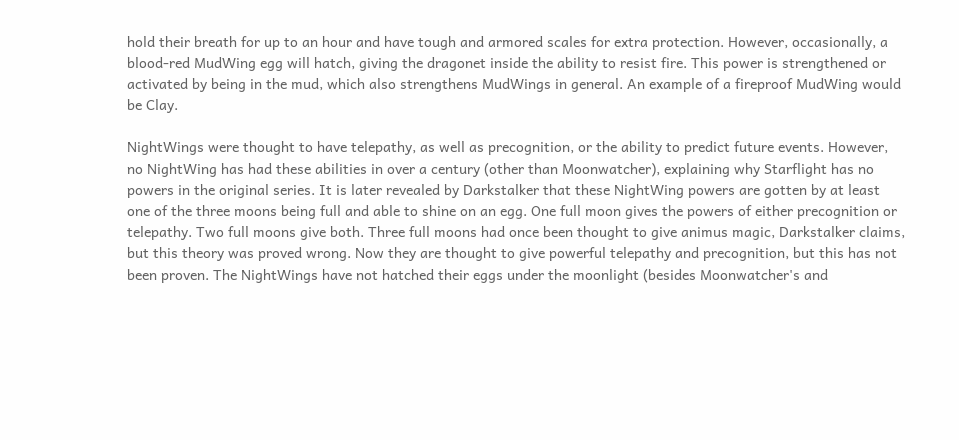hold their breath for up to an hour and have tough and armored scales for extra protection. However, occasionally, a blood-red MudWing egg will hatch, giving the dragonet inside the ability to resist fire. This power is strengthened or activated by being in the mud, which also strengthens MudWings in general. An example of a fireproof MudWing would be Clay.

NightWings were thought to have telepathy, as well as precognition, or the ability to predict future events. However, no NightWing has had these abilities in over a century (other than Moonwatcher), explaining why Starflight has no powers in the original series. It is later revealed by Darkstalker that these NightWing powers are gotten by at least one of the three moons being full and able to shine on an egg. One full moon gives the powers of either precognition or telepathy. Two full moons give both. Three full moons had once been thought to give animus magic, Darkstalker claims, but this theory was proved wrong. Now they are thought to give powerful telepathy and precognition, but this has not been proven. The NightWings have not hatched their eggs under the moonlight (besides Moonwatcher's and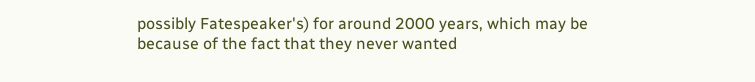possibly Fatespeaker's) for around 2000 years, which may be because of the fact that they never wanted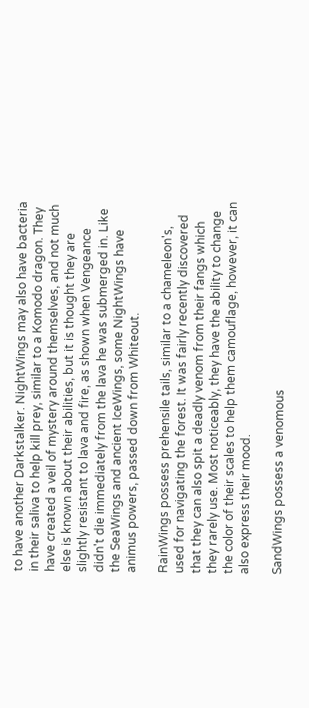to have another Darkstalker. NightWings may also have bacteria in their saliva to help kill prey, similar to a Komodo dragon. They have created a veil of mystery around themselves, and not much else is known about their abilities, but it is thought they are slightly resistant to lava and fire, as shown when Vengeance didn't die immediately from the lava he was submerged in. Like the SeaWings and ancient IceWings, some NightWings have animus powers, passed down from Whiteout.

RainWings possess prehensile tails, similar to a chameleon's, used for navigating the forest. It was fairly recently discovered that they can also spit a deadly venom from their fangs which they rarely use. Most noticeably, they have the ability to change the color of their scales to help them camouflage, however, it can also express their mood.

SandWings possess a venomous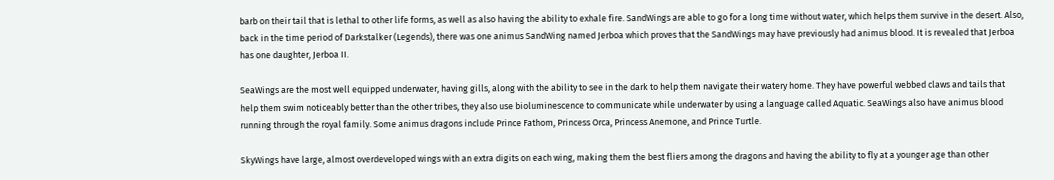barb on their tail that is lethal to other life forms, as well as also having the ability to exhale fire. SandWings are able to go for a long time without water, which helps them survive in the desert. Also, back in the time period of Darkstalker (Legends), there was one animus SandWing named Jerboa which proves that the SandWings may have previously had animus blood. It is revealed that Jerboa has one daughter, Jerboa II.

SeaWings are the most well equipped underwater, having gills, along with the ability to see in the dark to help them navigate their watery home. They have powerful webbed claws and tails that help them swim noticeably better than the other tribes, they also use bioluminescence to communicate while underwater by using a language called Aquatic. SeaWings also have animus blood running through the royal family. Some animus dragons include Prince Fathom, Princess Orca, Princess Anemone, and Prince Turtle.

SkyWings have large, almost overdeveloped wings with an extra digits on each wing, making them the best fliers among the dragons and having the ability to fly at a younger age than other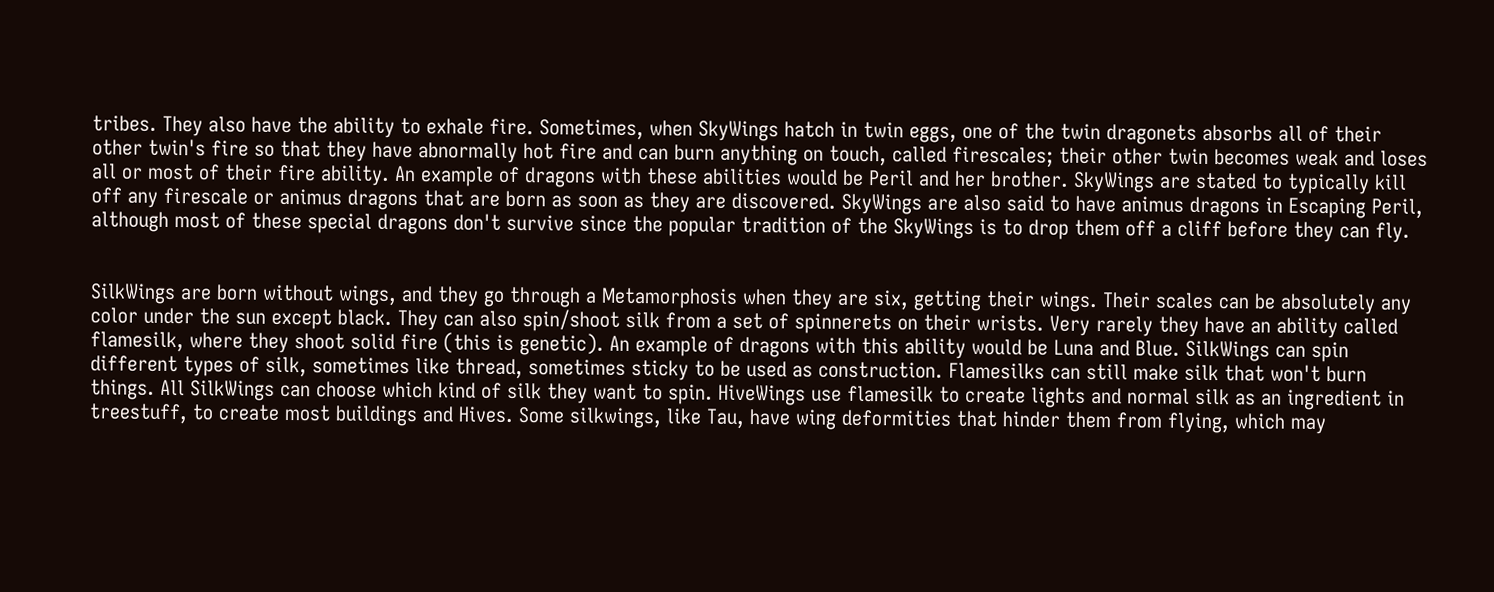tribes. They also have the ability to exhale fire. Sometimes, when SkyWings hatch in twin eggs, one of the twin dragonets absorbs all of their other twin's fire so that they have abnormally hot fire and can burn anything on touch, called firescales; their other twin becomes weak and loses all or most of their fire ability. An example of dragons with these abilities would be Peril and her brother. SkyWings are stated to typically kill off any firescale or animus dragons that are born as soon as they are discovered. SkyWings are also said to have animus dragons in Escaping Peril, although most of these special dragons don't survive since the popular tradition of the SkyWings is to drop them off a cliff before they can fly.


SilkWings are born without wings, and they go through a Metamorphosis when they are six, getting their wings. Their scales can be absolutely any color under the sun except black. They can also spin/shoot silk from a set of spinnerets on their wrists. Very rarely they have an ability called flamesilk, where they shoot solid fire (this is genetic). An example of dragons with this ability would be Luna and Blue. SilkWings can spin different types of silk, sometimes like thread, sometimes sticky to be used as construction. Flamesilks can still make silk that won't burn things. All SilkWings can choose which kind of silk they want to spin. HiveWings use flamesilk to create lights and normal silk as an ingredient in treestuff, to create most buildings and Hives. Some silkwings, like Tau, have wing deformities that hinder them from flying, which may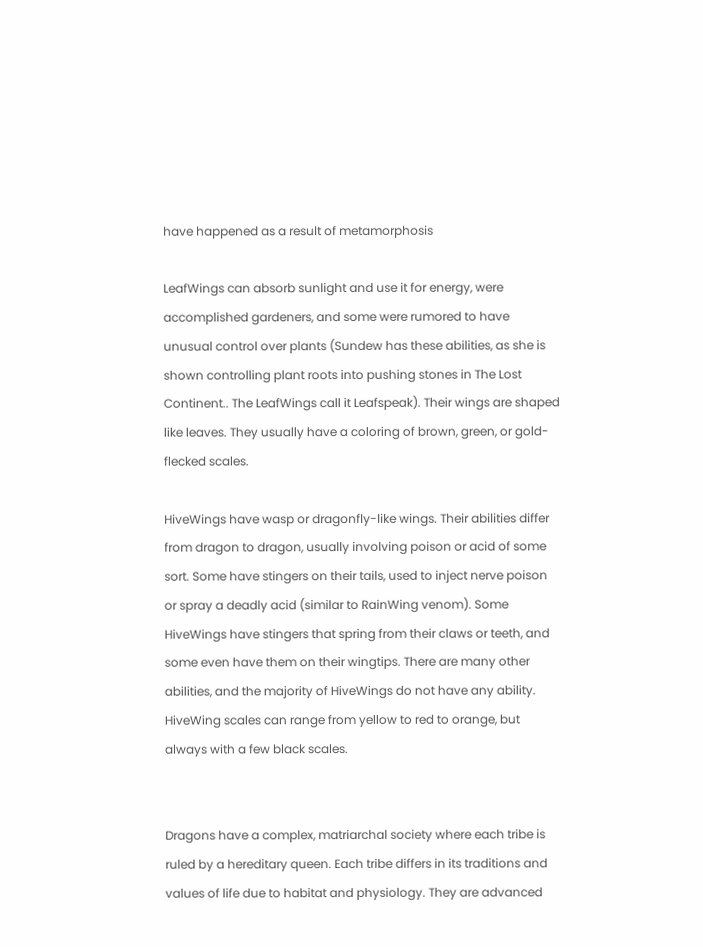have happened as a result of metamorphosis

LeafWings can absorb sunlight and use it for energy, were accomplished gardeners, and some were rumored to have unusual control over plants (Sundew has these abilities, as she is shown controlling plant roots into pushing stones in The Lost Continent.. The LeafWings call it Leafspeak). Their wings are shaped like leaves. They usually have a coloring of brown, green, or gold-flecked scales.

HiveWings have wasp or dragonfly-like wings. Their abilities differ from dragon to dragon, usually involving poison or acid of some sort. Some have stingers on their tails, used to inject nerve poison or spray a deadly acid (similar to RainWing venom). Some HiveWings have stingers that spring from their claws or teeth, and some even have them on their wingtips. There are many other abilities, and the majority of HiveWings do not have any ability. HiveWing scales can range from yellow to red to orange, but always with a few black scales.


Dragons have a complex, matriarchal society where each tribe is ruled by a hereditary queen. Each tribe differs in its traditions and values of life due to habitat and physiology. They are advanced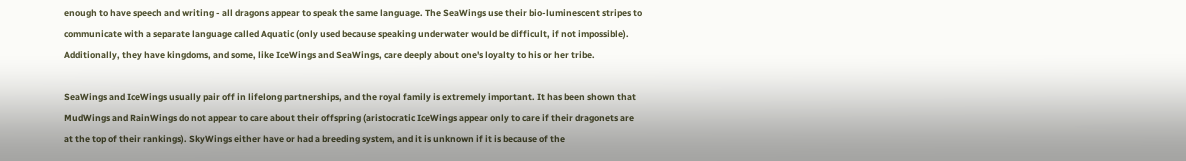enough to have speech and writing - all dragons appear to speak the same language. The SeaWings use their bio-luminescent stripes to communicate with a separate language called Aquatic (only used because speaking underwater would be difficult, if not impossible). Additionally, they have kingdoms, and some, like IceWings and SeaWings, care deeply about one's loyalty to his or her tribe.

SeaWings and IceWings usually pair off in lifelong partnerships, and the royal family is extremely important. It has been shown that MudWings and RainWings do not appear to care about their offspring (aristocratic IceWings appear only to care if their dragonets are at the top of their rankings). SkyWings either have or had a breeding system, and it is unknown if it is because of the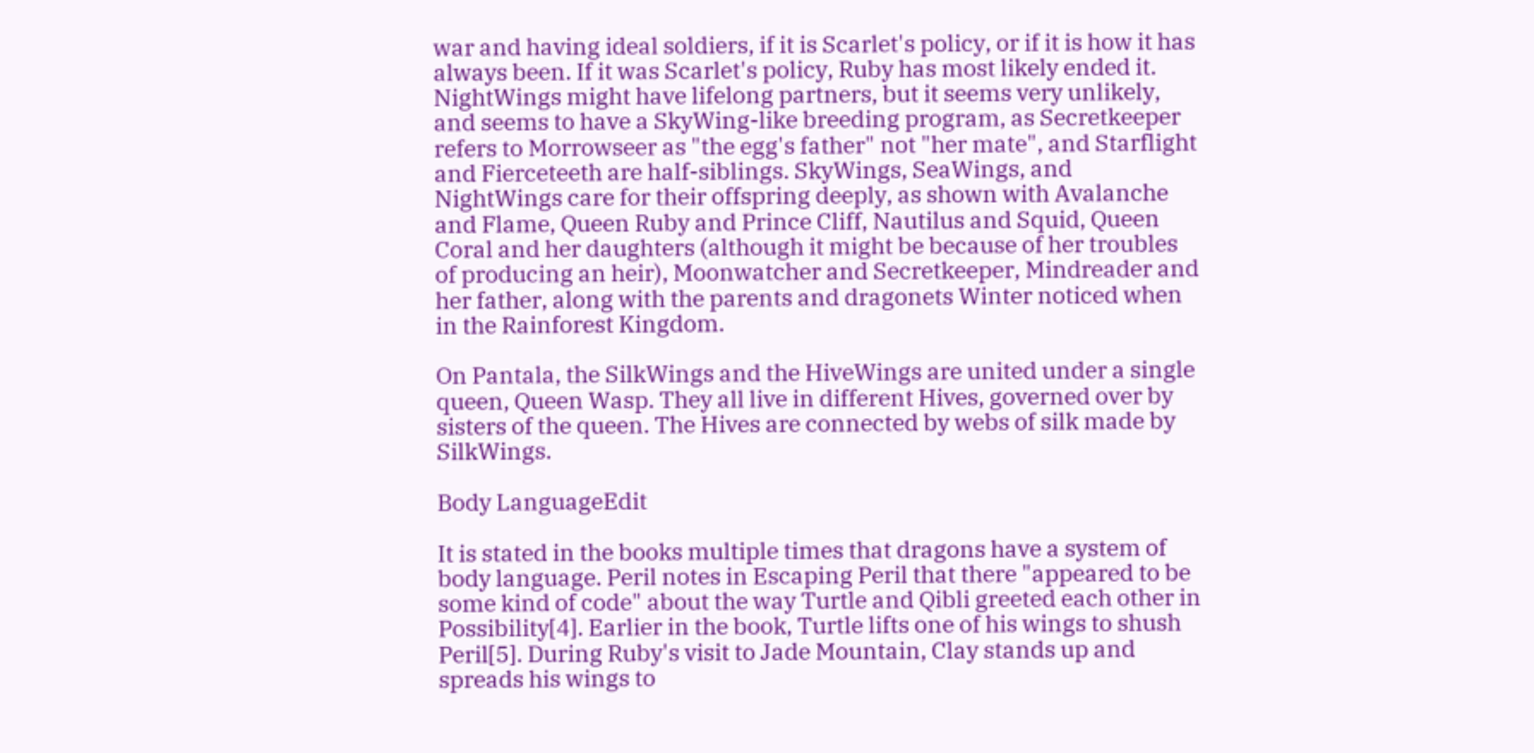war and having ideal soldiers, if it is Scarlet's policy, or if it is how it has always been. If it was Scarlet's policy, Ruby has most likely ended it. NightWings might have lifelong partners, but it seems very unlikely, and seems to have a SkyWing-like breeding program, as Secretkeeper refers to Morrowseer as "the egg's father" not "her mate", and Starflight and Fierceteeth are half-siblings. SkyWings, SeaWings, and NightWings care for their offspring deeply, as shown with Avalanche and Flame, Queen Ruby and Prince Cliff, Nautilus and Squid, Queen Coral and her daughters (although it might be because of her troubles of producing an heir), Moonwatcher and Secretkeeper, Mindreader and her father, along with the parents and dragonets Winter noticed when in the Rainforest Kingdom.

On Pantala, the SilkWings and the HiveWings are united under a single queen, Queen Wasp. They all live in different Hives, governed over by sisters of the queen. The Hives are connected by webs of silk made by SilkWings.

Body LanguageEdit

It is stated in the books multiple times that dragons have a system of body language. Peril notes in Escaping Peril that there "appeared to be some kind of code" about the way Turtle and Qibli greeted each other in Possibility[4]. Earlier in the book, Turtle lifts one of his wings to shush Peril[5]. During Ruby's visit to Jade Mountain, Clay stands up and spreads his wings to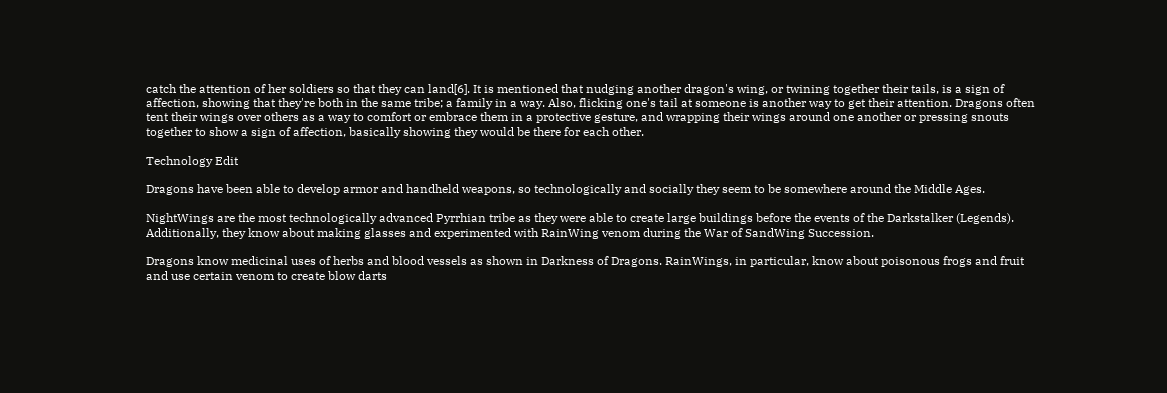catch the attention of her soldiers so that they can land[6]. It is mentioned that nudging another dragon's wing, or twining together their tails, is a sign of affection, showing that they're both in the same tribe; a family in a way. Also, flicking one's tail at someone is another way to get their attention. Dragons often tent their wings over others as a way to comfort or embrace them in a protective gesture, and wrapping their wings around one another or pressing snouts together to show a sign of affection, basically showing they would be there for each other.

Technology Edit

Dragons have been able to develop armor and handheld weapons, so technologically and socially they seem to be somewhere around the Middle Ages.

NightWings are the most technologically advanced Pyrrhian tribe as they were able to create large buildings before the events of the Darkstalker (Legends). Additionally, they know about making glasses and experimented with RainWing venom during the War of SandWing Succession.

Dragons know medicinal uses of herbs and blood vessels as shown in Darkness of Dragons. RainWings, in particular, know about poisonous frogs and fruit and use certain venom to create blow darts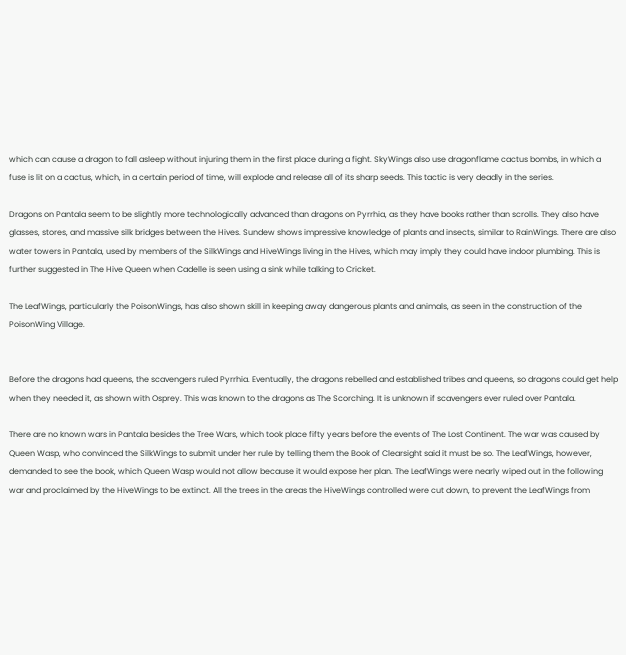which can cause a dragon to fall asleep without injuring them in the first place during a fight. SkyWings also use dragonflame cactus bombs, in which a fuse is lit on a cactus, which, in a certain period of time, will explode and release all of its sharp seeds. This tactic is very deadly in the series.

Dragons on Pantala seem to be slightly more technologically advanced than dragons on Pyrrhia, as they have books rather than scrolls. They also have glasses, stores, and massive silk bridges between the Hives. Sundew shows impressive knowledge of plants and insects, similar to RainWings. There are also water towers in Pantala, used by members of the SilkWings and HiveWings living in the Hives, which may imply they could have indoor plumbing. This is further suggested in The Hive Queen when Cadelle is seen using a sink while talking to Cricket.

The LeafWings, particularly the PoisonWings, has also shown skill in keeping away dangerous plants and animals, as seen in the construction of the PoisonWing Village.


Before the dragons had queens, the scavengers ruled Pyrrhia. Eventually, the dragons rebelled and established tribes and queens, so dragons could get help when they needed it, as shown with Osprey. This was known to the dragons as The Scorching. It is unknown if scavengers ever ruled over Pantala.

There are no known wars in Pantala besides the Tree Wars, which took place fifty years before the events of The Lost Continent. The war was caused by Queen Wasp, who convinced the SilkWings to submit under her rule by telling them the Book of Clearsight said it must be so. The LeafWings, however, demanded to see the book, which Queen Wasp would not allow because it would expose her plan. The LeafWings were nearly wiped out in the following war and proclaimed by the HiveWings to be extinct. All the trees in the areas the HiveWings controlled were cut down, to prevent the LeafWings from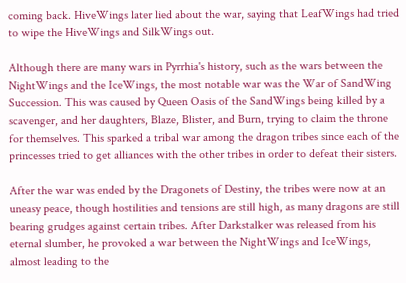coming back. HiveWings later lied about the war, saying that LeafWings had tried to wipe the HiveWings and SilkWings out.

Although there are many wars in Pyrrhia's history, such as the wars between the NightWings and the IceWings, the most notable war was the War of SandWing Succession. This was caused by Queen Oasis of the SandWings being killed by a scavenger, and her daughters, Blaze, Blister, and Burn, trying to claim the throne for themselves. This sparked a tribal war among the dragon tribes since each of the princesses tried to get alliances with the other tribes in order to defeat their sisters.

After the war was ended by the Dragonets of Destiny, the tribes were now at an uneasy peace, though hostilities and tensions are still high, as many dragons are still bearing grudges against certain tribes. After Darkstalker was released from his eternal slumber, he provoked a war between the NightWings and IceWings, almost leading to the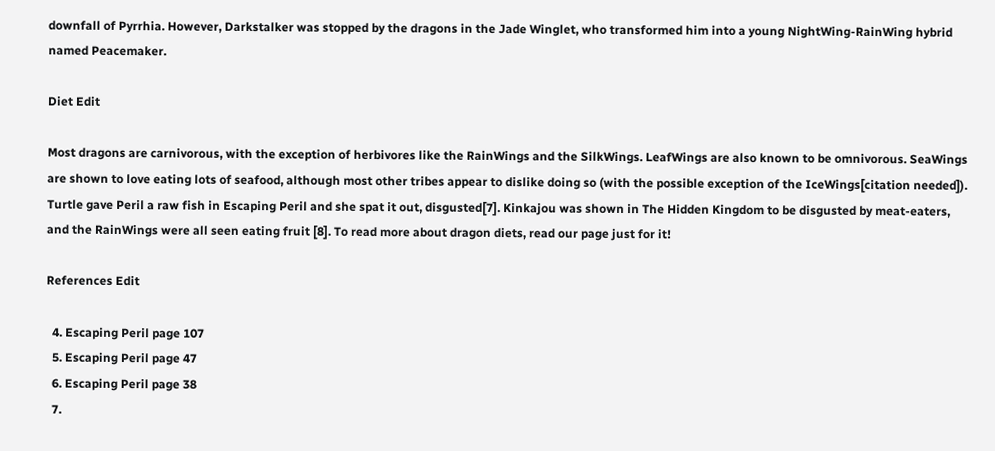downfall of Pyrrhia. However, Darkstalker was stopped by the dragons in the Jade Winglet, who transformed him into a young NightWing-RainWing hybrid named Peacemaker.

Diet Edit

Most dragons are carnivorous, with the exception of herbivores like the RainWings and the SilkWings. LeafWings are also known to be omnivorous. SeaWings are shown to love eating lots of seafood, although most other tribes appear to dislike doing so (with the possible exception of the IceWings[citation needed]). Turtle gave Peril a raw fish in Escaping Peril and she spat it out, disgusted[7]. Kinkajou was shown in The Hidden Kingdom to be disgusted by meat-eaters, and the RainWings were all seen eating fruit [8]. To read more about dragon diets, read our page just for it!

References Edit

  4. Escaping Peril page 107
  5. Escaping Peril page 47
  6. Escaping Peril page 38
  7.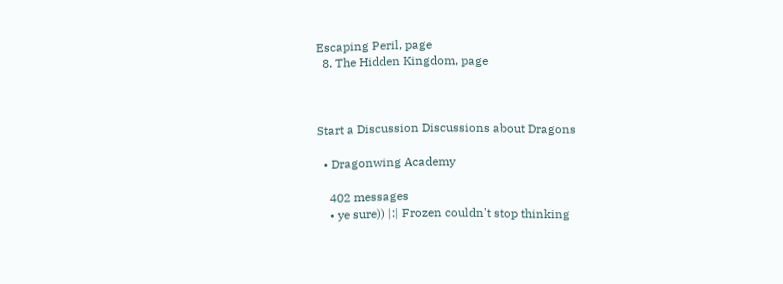Escaping Peril, page
  8. The Hidden Kingdom, page



Start a Discussion Discussions about Dragons

  • Dragonwing Academy

    402 messages
    • ye sure)) |:| Frozen couldn't stop thinking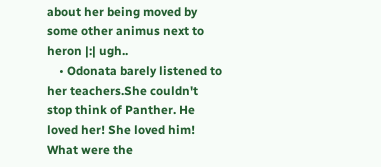about her being moved by some other animus next to heron |:| ugh..
    • Odonata barely listened to her teachers.She couldn't stop think of Panther. He loved her! She loved him! What were the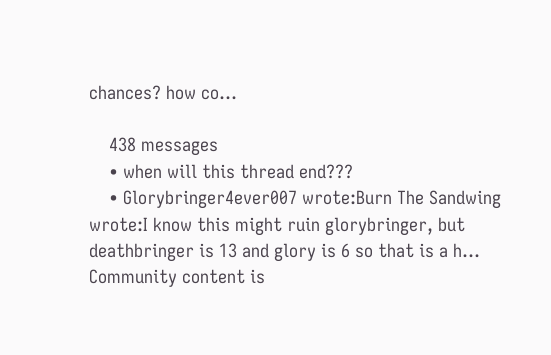chances? how co...

    438 messages
    • when will this thread end???
    • Glorybringer4ever007 wrote:Burn The Sandwing wrote:I know this might ruin glorybringer, but deathbringer is 13 and glory is 6 so that is a h...
Community content is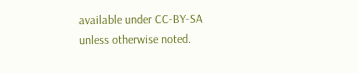available under CC-BY-SA unless otherwise noted.